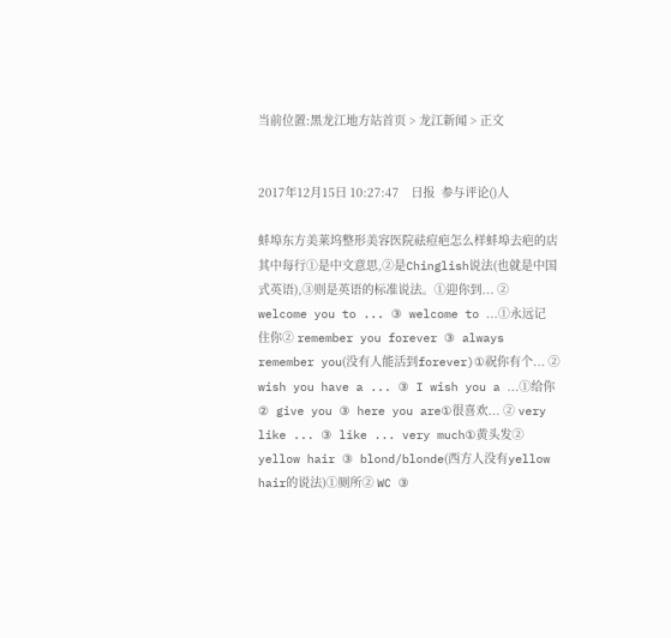当前位置:黑龙江地方站首页 > 龙江新闻 > 正文


2017年12月15日 10:27:47    日报  参与评论()人

蚌埠东方美莱坞整形美容医院祛痘疤怎么样蚌埠去疤的店其中每行①是中文意思,②是Chinglish说法(也就是中国式英语),③则是英语的标准说法。①迎你到... ② welcome you to ... ③ welcome to ...①永远记住你② remember you forever ③ always remember you(没有人能活到forever)①祝你有个... ② wish you have a ... ③ I wish you a ...①给你② give you ③ here you are①很喜欢... ② very like ... ③ like ... very much①黄头发② yellow hair ③ blond/blonde(西方人没有yellow hair的说法)①厕所② WC ③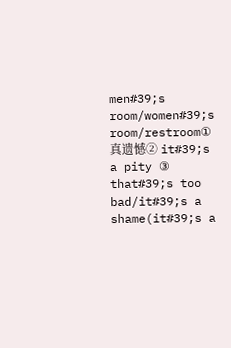men#39;s room/women#39;s room/restroom①真遗憾② it#39;s a pity ③ that#39;s too bad/it#39;s a shame(it#39;s a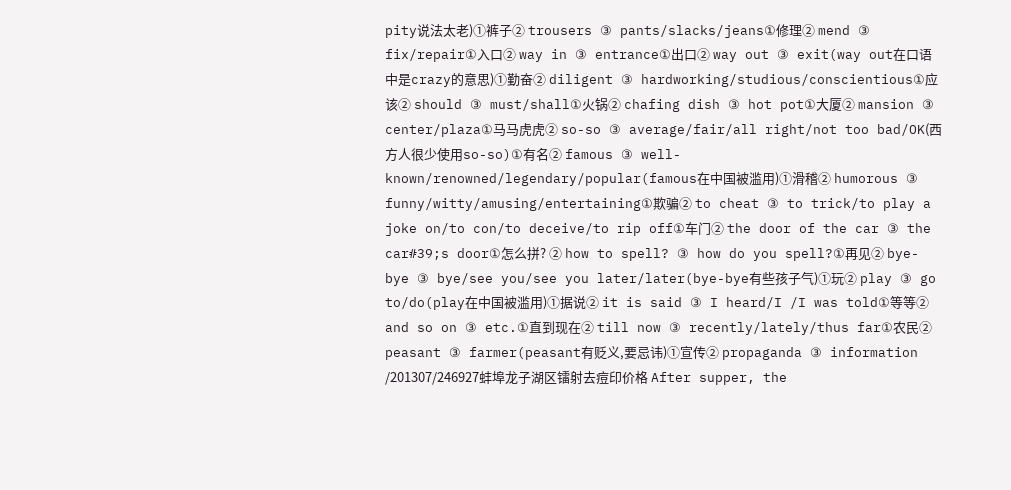pity说法太老)①裤子② trousers ③ pants/slacks/jeans①修理② mend ③ fix/repair①入口② way in ③ entrance①出口② way out ③ exit(way out在口语中是crazy的意思)①勤奋② diligent ③ hardworking/studious/conscientious①应该② should ③ must/shall①火锅② chafing dish ③ hot pot①大厦② mansion ③ center/plaza①马马虎虎② so-so ③ average/fair/all right/not too bad/OK(西方人很少使用so-so)①有名② famous ③ well-known/renowned/legendary/popular(famous在中国被滥用)①滑稽② humorous ③ funny/witty/amusing/entertaining①欺骗② to cheat ③ to trick/to play a joke on/to con/to deceive/to rip off①车门② the door of the car ③ the car#39;s door①怎么拼? ② how to spell? ③ how do you spell?①再见② bye-bye ③ bye/see you/see you later/later(bye-bye有些孩子气)①玩② play ③ go to/do(play在中国被滥用)①据说② it is said ③ I heard/I /I was told①等等② and so on ③ etc.①直到现在② till now ③ recently/lately/thus far①农民② peasant ③ farmer(peasant有贬义,要忌讳)①宣传② propaganda ③ information /201307/246927蚌埠龙子湖区镭射去痘印价格 After supper, the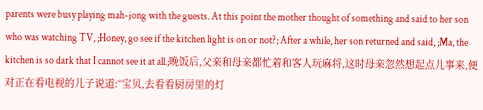parents were busy playing mah-jong with the guests. At this point the mother thought of something and said to her son who was watching TV, ;Honey, go see if the kitchen light is on or not?; After a while, her son returned and said, ;Ma, the kitchen is so dark that I cannot see it at all.;晚饭后,父亲和母亲都忙着和客人玩麻将,这时母亲忽然想起点儿事来,便对正在看电视的儿子说道:“宝贝,去看看厨房里的灯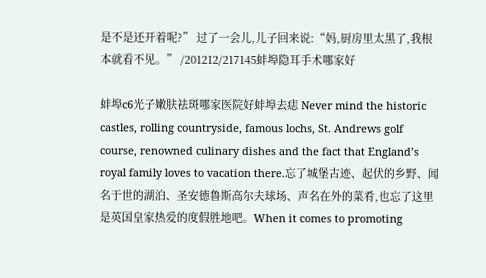是不是还开着呢?” 过了一会儿,儿子回来说:“妈,厨房里太黑了,我根本就看不见。” /201212/217145蚌埠隐耳手术哪家好

蚌埠c6光子嫩肤祛斑哪家医院好蚌埠去痣 Never mind the historic castles, rolling countryside, famous lochs, St. Andrews golf course, renowned culinary dishes and the fact that England’s royal family loves to vacation there.忘了城堡古迹、起伏的乡野、闻名于世的湖泊、圣安德鲁斯高尔夫球场、声名在外的菜肴,也忘了这里是英国皇家热爱的度假胜地吧。When it comes to promoting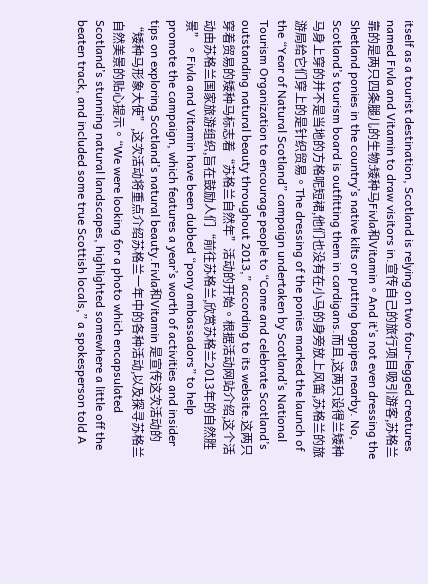itself as a tourist destination, Scotland is relying on two four-legged creatures named Fivla and Vitamin to draw visitors in.宣传自己的旅行项目吸引游客,苏格兰靠的是两只四条腿儿的生物:矮种马Fivla和Vitamin。And it’s not even dressing the Shetland ponies in the country’s native kilts or putting bagpipes nearby. No, Scotland’s tourism board is outfitting them in cardigans.而且,这两只设得兰矮种马身上穿的并不是当地的方格呢短裙,他们也没有在小马的身旁放上风笛,苏格兰的旅游局给它们穿上的是针织贸易。The dressing of the ponies marked the launch of the “Year of Natural Scotland” campaign undertaken by Scotland’s National Tourism Organization to encourage people to “Come and celebrate Scotland’s outstanding natural beauty throughout 2013,” according to its website.这两只穿着贸易的矮种马标志着“苏格兰自然年”活动的开始。根据活动网站介绍,这个活动由苏格兰国家旅游组织,旨在鼓励人们“前往苏格兰,欣赏苏格兰2013年的自然胜景”。Fivla and Vitamin have been dubbed “pony ambassadors” to help promote the campaign, which features a year’s worth of activities and insider tips on exploring Scotland’s natural beauty.Fivla和Vitamin 是宣传这次活动的“矮种马形象大使”,这次活动将重点介绍苏格兰一年中的各种活动,以及探寻苏格兰自然美景的贴心提示。“We were looking for a photo which encapsulated Scotland’s stunning natural landscapes, highlighted somewhere a little off the beaten track, and included some true Scottish locals,” a spokesperson told A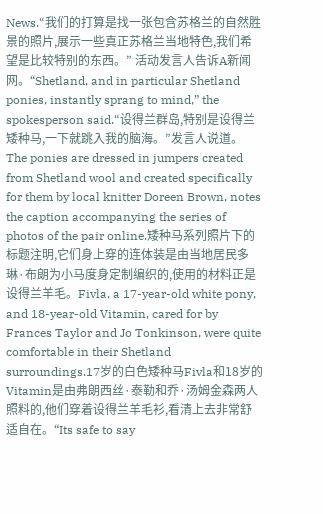News.“我们的打算是找一张包含苏格兰的自然胜景的照片,展示一些真正苏格兰当地特色,我们希望是比较特别的东西。” 活动发言人告诉A新闻网。“Shetland, and in particular Shetland ponies, instantly sprang to mind,” the spokesperson said.“设得兰群岛,特别是设得兰矮种马,一下就跳入我的脑海。”发言人说道。The ponies are dressed in jumpers created from Shetland wool and created specifically for them by local knitter Doreen Brown, notes the caption accompanying the series of photos of the pair online.矮种马系列照片下的标题注明,它们身上穿的连体装是由当地居民多琳·布朗为小马度身定制编织的,使用的材料正是设得兰羊毛。Fivla, a 17-year-old white pony, and 18-year-old Vitamin, cared for by Frances Taylor and Jo Tonkinson, were quite comfortable in their Shetland surroundings.17岁的白色矮种马Fivla和18岁的Vitamin是由弗朗西丝·泰勒和乔·汤姆金森两人照料的,他们穿着设得兰羊毛衫,看清上去非常舒适自在。“Its safe to say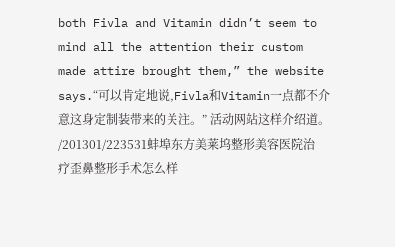both Fivla and Vitamin didn’t seem to mind all the attention their custom made attire brought them,” the website says.“可以肯定地说,Fivla和Vitamin一点都不介意这身定制装带来的关注。” 活动网站这样介绍道。 /201301/223531蚌埠东方美莱坞整形美容医院治疗歪鼻整形手术怎么样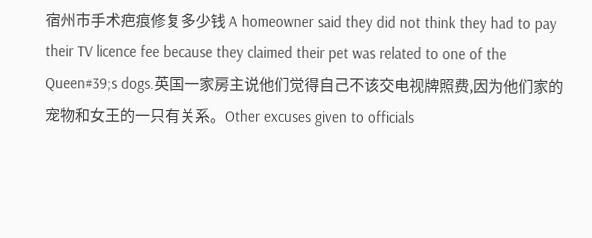宿州市手术疤痕修复多少钱 A homeowner said they did not think they had to pay their TV licence fee because they claimed their pet was related to one of the Queen#39;s dogs.英国一家房主说他们觉得自己不该交电视牌照费,因为他们家的宠物和女王的一只有关系。Other excuses given to officials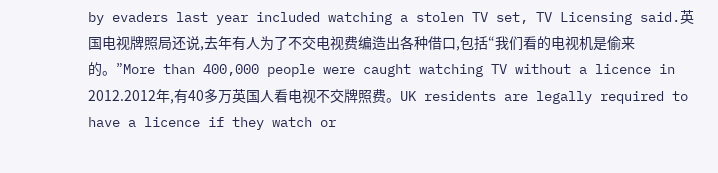by evaders last year included watching a stolen TV set, TV Licensing said.英国电视牌照局还说,去年有人为了不交电视费编造出各种借口,包括“我们看的电视机是偷来的。”More than 400,000 people were caught watching TV without a licence in 2012.2012年,有40多万英国人看电视不交牌照费。UK residents are legally required to have a licence if they watch or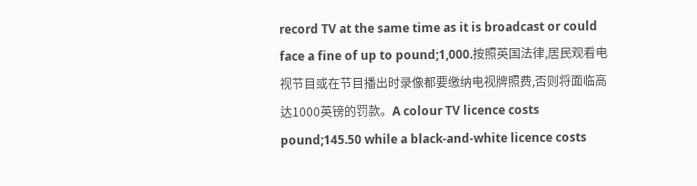record TV at the same time as it is broadcast or could face a fine of up to pound;1,000.按照英国法律,居民观看电视节目或在节目播出时录像都要缴纳电视牌照费,否则将面临高达1000英镑的罚款。A colour TV licence costs pound;145.50 while a black-and-white licence costs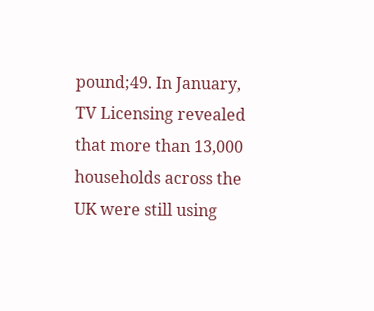pound;49. In January, TV Licensing revealed that more than 13,000 households across the UK were still using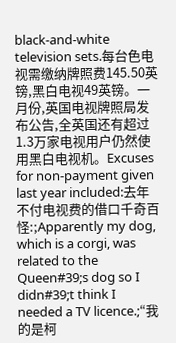black-and-white television sets.每台色电视需缴纳牌照费145.50英镑,黑白电视49英镑。一月份,英国电视牌照局发布公告,全英国还有超过1.3万家电视用户仍然使用黑白电视机。Excuses for non-payment given last year included:去年不付电视费的借口千奇百怪:;Apparently my dog, which is a corgi, was related to the Queen#39;s dog so I didn#39;t think I needed a TV licence.;“我的是柯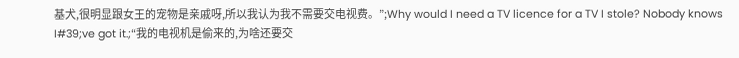基犬,很明显跟女王的宠物是亲戚呀,所以我认为我不需要交电视费。”;Why would I need a TV licence for a TV I stole? Nobody knows I#39;ve got it.;“我的电视机是偷来的,为啥还要交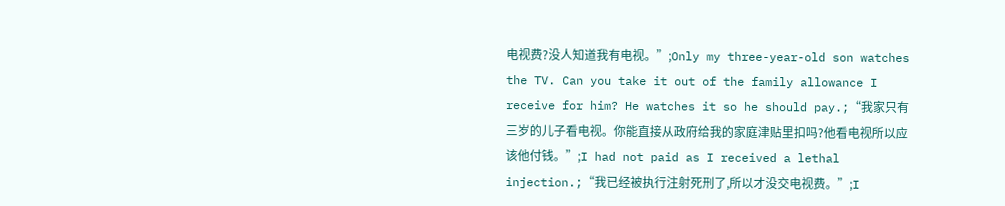电视费?没人知道我有电视。”;Only my three-year-old son watches the TV. Can you take it out of the family allowance I receive for him? He watches it so he should pay.;“我家只有三岁的儿子看电视。你能直接从政府给我的家庭津贴里扣吗?他看电视所以应该他付钱。”;I had not paid as I received a lethal injection.;“我已经被执行注射死刑了,所以才没交电视费。”;I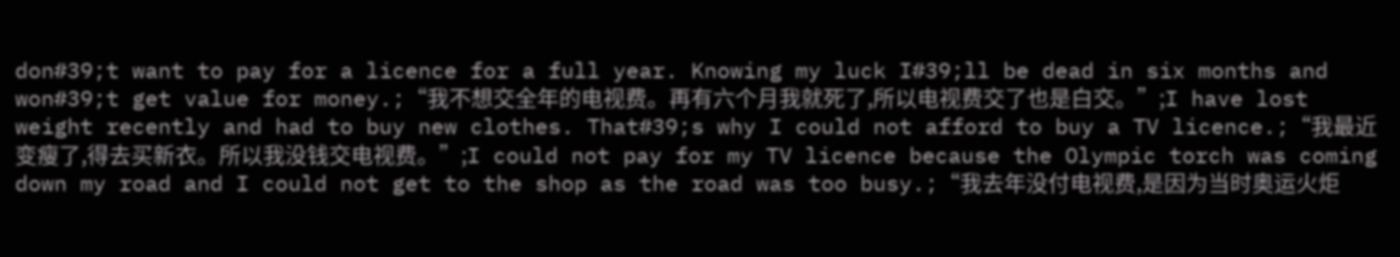don#39;t want to pay for a licence for a full year. Knowing my luck I#39;ll be dead in six months and won#39;t get value for money.;“我不想交全年的电视费。再有六个月我就死了,所以电视费交了也是白交。”;I have lost weight recently and had to buy new clothes. That#39;s why I could not afford to buy a TV licence.;“我最近变瘦了,得去买新衣。所以我没钱交电视费。”;I could not pay for my TV licence because the Olympic torch was coming down my road and I could not get to the shop as the road was too busy.;“我去年没付电视费,是因为当时奥运火炬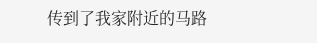传到了我家附近的马路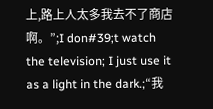上,路上人太多我去不了商店啊。”;I don#39;t watch the television; I just use it as a light in the dark.;“我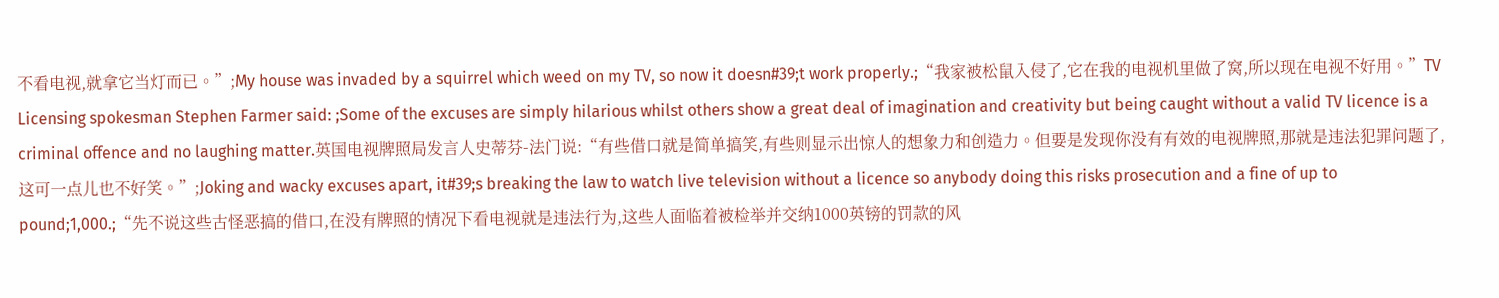不看电视,就拿它当灯而已。”;My house was invaded by a squirrel which weed on my TV, so now it doesn#39;t work properly.;“我家被松鼠入侵了,它在我的电视机里做了窝,所以现在电视不好用。”TV Licensing spokesman Stephen Farmer said: ;Some of the excuses are simply hilarious whilst others show a great deal of imagination and creativity but being caught without a valid TV licence is a criminal offence and no laughing matter.英国电视牌照局发言人史蒂芬-法门说:“有些借口就是简单搞笑,有些则显示出惊人的想象力和创造力。但要是发现你没有有效的电视牌照,那就是违法犯罪问题了,这可一点儿也不好笑。”;Joking and wacky excuses apart, it#39;s breaking the law to watch live television without a licence so anybody doing this risks prosecution and a fine of up to pound;1,000.;“先不说这些古怪恶搞的借口,在没有牌照的情况下看电视就是违法行为,这些人面临着被检举并交纳1000英镑的罚款的风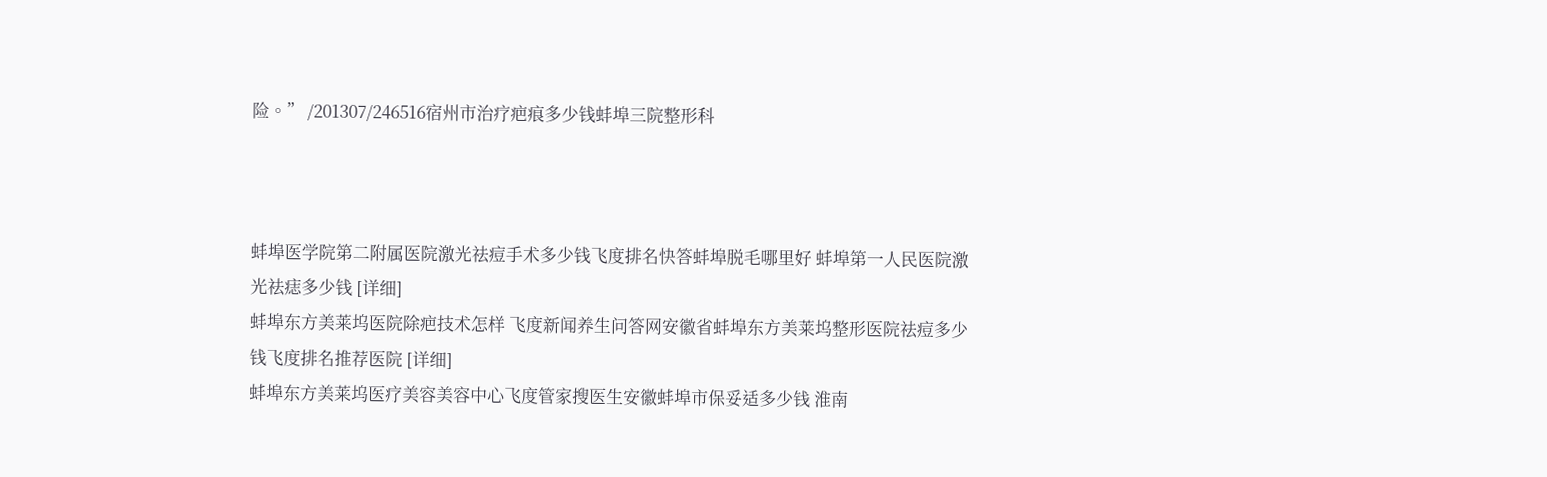险。” /201307/246516宿州市治疗疤痕多少钱蚌埠三院整形科



蚌埠医学院第二附属医院激光祛痘手术多少钱飞度排名快答蚌埠脱毛哪里好 蚌埠第一人民医院激光祛痣多少钱 [详细]
蚌埠东方美莱坞医院除疤技术怎样 飞度新闻养生问答网安徽省蚌埠东方美莱坞整形医院祛痘多少钱飞度排名推荐医院 [详细]
蚌埠东方美莱坞医疗美容美容中心飞度管家搜医生安徽蚌埠市保妥适多少钱 淮南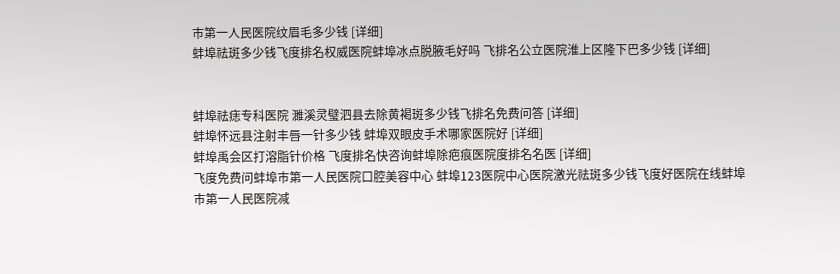市第一人民医院纹眉毛多少钱 [详细]
蚌埠祛斑多少钱飞度排名权威医院蚌埠冰点脱腋毛好吗 飞排名公立医院淮上区隆下巴多少钱 [详细]


蚌埠祛痣专科医院 濉溪灵璧泗县去除黄褐斑多少钱飞排名免费问答 [详细]
蚌埠怀远县注射丰唇一针多少钱 蚌埠双眼皮手术哪家医院好 [详细]
蚌埠禹会区打溶脂针价格 飞度排名快咨询蚌埠除疤痕医院度排名名医 [详细]
飞度免费问蚌埠市第一人民医院口腔美容中心 蚌埠123医院中心医院激光祛斑多少钱飞度好医院在线蚌埠市第一人民医院减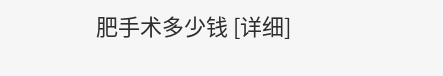肥手术多少钱 [详细]